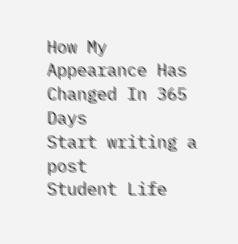How My Appearance Has Changed In 365 Days
Start writing a post
Student Life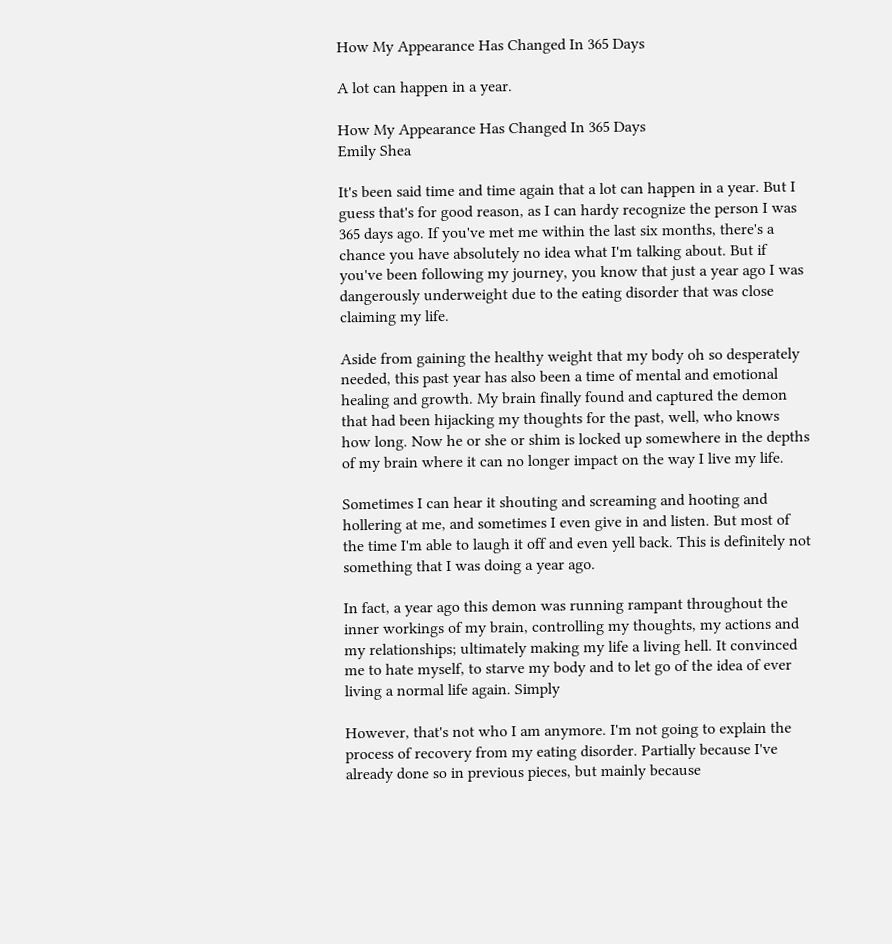How My Appearance Has Changed In 365 Days

A lot can happen in a year.

How My Appearance Has Changed In 365 Days
Emily Shea

It's been said time and time again that a lot can happen in a year. But I guess that's for good reason, as I can hardy recognize the person I was 365 days ago. If you've met me within the last six months, there's a chance you have absolutely no idea what I'm talking about. But if you've been following my journey, you know that just a year ago I was dangerously underweight due to the eating disorder that was close claiming my life.

Aside from gaining the healthy weight that my body oh so desperately needed, this past year has also been a time of mental and emotional healing and growth. My brain finally found and captured the demon that had been hijacking my thoughts for the past, well, who knows how long. Now he or she or shim is locked up somewhere in the depths of my brain where it can no longer impact on the way I live my life.

Sometimes I can hear it shouting and screaming and hooting and hollering at me, and sometimes I even give in and listen. But most of the time I'm able to laugh it off and even yell back. This is definitely not something that I was doing a year ago.

In fact, a year ago this demon was running rampant throughout the inner workings of my brain, controlling my thoughts, my actions and my relationships; ultimately making my life a living hell. It convinced me to hate myself, to starve my body and to let go of the idea of ever living a normal life again. Simply

However, that's not who I am anymore. I'm not going to explain the process of recovery from my eating disorder. Partially because I've already done so in previous pieces, but mainly because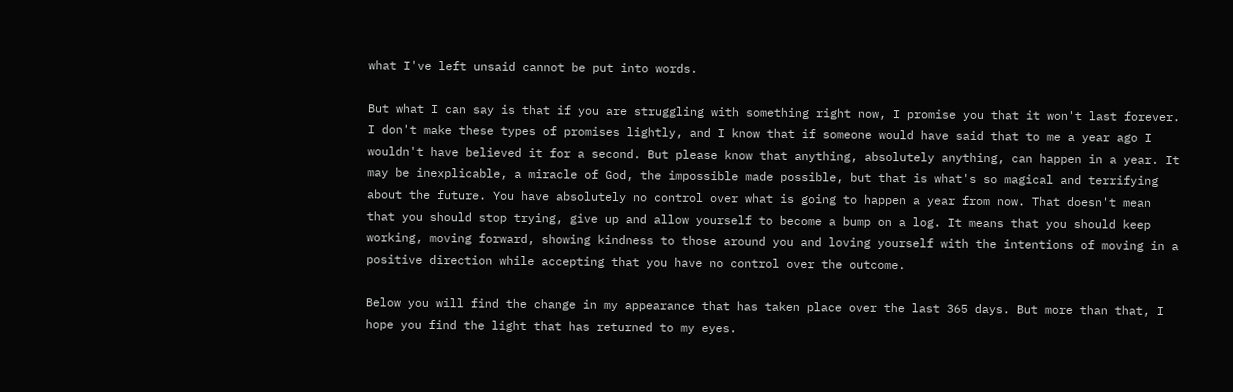what I've left unsaid cannot be put into words.

But what I can say is that if you are struggling with something right now, I promise you that it won't last forever. I don't make these types of promises lightly, and I know that if someone would have said that to me a year ago I wouldn't have believed it for a second. But please know that anything, absolutely anything, can happen in a year. It may be inexplicable, a miracle of God, the impossible made possible, but that is what's so magical and terrifying about the future. You have absolutely no control over what is going to happen a year from now. That doesn't mean that you should stop trying, give up and allow yourself to become a bump on a log. It means that you should keep working, moving forward, showing kindness to those around you and loving yourself with the intentions of moving in a positive direction while accepting that you have no control over the outcome.

Below you will find the change in my appearance that has taken place over the last 365 days. But more than that, I hope you find the light that has returned to my eyes.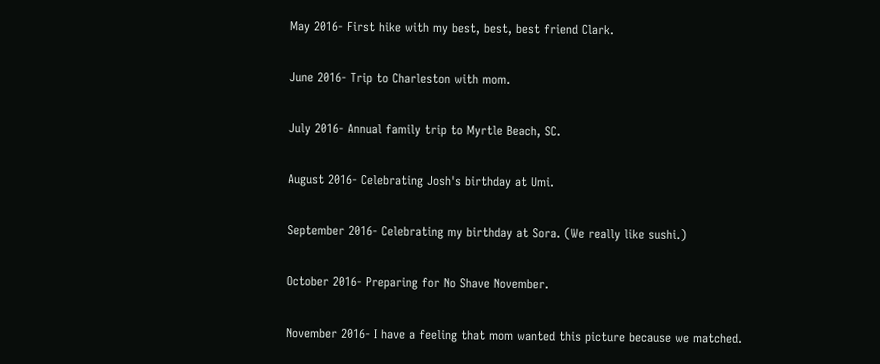May 2016- First hike with my best, best, best friend Clark.

June 2016- Trip to Charleston with mom.

July 2016- Annual family trip to Myrtle Beach, SC.

August 2016- Celebrating Josh's birthday at Umi.

September 2016- Celebrating my birthday at Sora. (We really like sushi.)

October 2016- Preparing for No Shave November.

November 2016- I have a feeling that mom wanted this picture because we matched.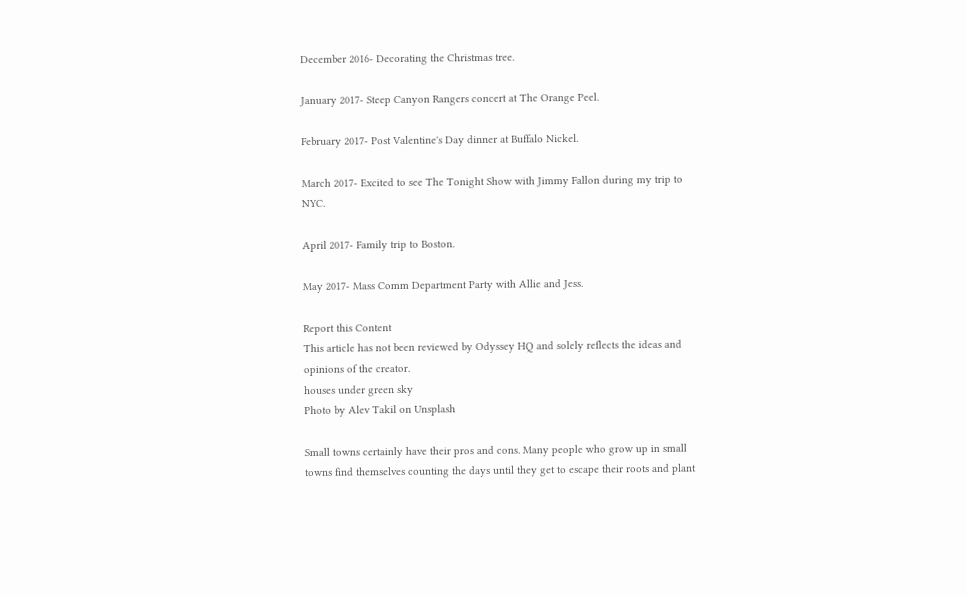December 2016- Decorating the Christmas tree.

January 2017- Steep Canyon Rangers concert at The Orange Peel.

February 2017- Post Valentine's Day dinner at Buffalo Nickel.

March 2017- Excited to see The Tonight Show with Jimmy Fallon during my trip to NYC.

April 2017- Family trip to Boston.

May 2017- Mass Comm Department Party with Allie and Jess.

Report this Content
This article has not been reviewed by Odyssey HQ and solely reflects the ideas and opinions of the creator.
houses under green sky
Photo by Alev Takil on Unsplash

Small towns certainly have their pros and cons. Many people who grow up in small towns find themselves counting the days until they get to escape their roots and plant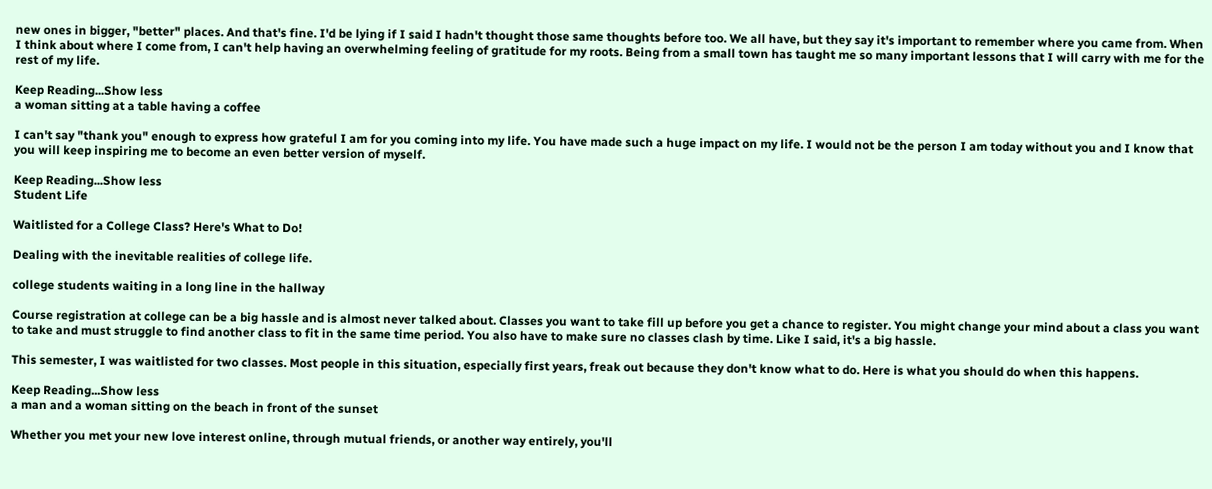new ones in bigger, "better" places. And that's fine. I'd be lying if I said I hadn't thought those same thoughts before too. We all have, but they say it's important to remember where you came from. When I think about where I come from, I can't help having an overwhelming feeling of gratitude for my roots. Being from a small town has taught me so many important lessons that I will carry with me for the rest of my life.

Keep Reading...Show less
a woman sitting at a table having a coffee

I can't say "thank you" enough to express how grateful I am for you coming into my life. You have made such a huge impact on my life. I would not be the person I am today without you and I know that you will keep inspiring me to become an even better version of myself.

Keep Reading...Show less
Student Life

Waitlisted for a College Class? Here's What to Do!

Dealing with the inevitable realities of college life.

college students waiting in a long line in the hallway

Course registration at college can be a big hassle and is almost never talked about. Classes you want to take fill up before you get a chance to register. You might change your mind about a class you want to take and must struggle to find another class to fit in the same time period. You also have to make sure no classes clash by time. Like I said, it's a big hassle.

This semester, I was waitlisted for two classes. Most people in this situation, especially first years, freak out because they don't know what to do. Here is what you should do when this happens.

Keep Reading...Show less
a man and a woman sitting on the beach in front of the sunset

Whether you met your new love interest online, through mutual friends, or another way entirely, you'll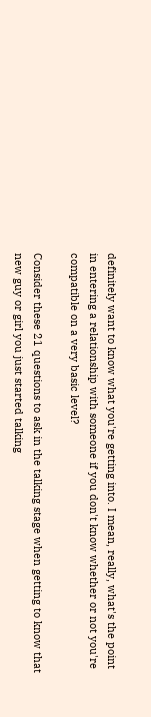definitely want to know what you're getting into. I mean, really, what's the point in entering a relationship with someone if you don't know whether or not you're compatible on a very basic level?

Consider these 21 questions to ask in the talking stage when getting to know that new guy or girl you just started talking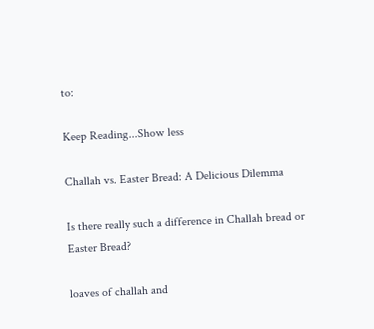to:

Keep Reading...Show less

Challah vs. Easter Bread: A Delicious Dilemma

Is there really such a difference in Challah bread or Easter Bread?

loaves of challah and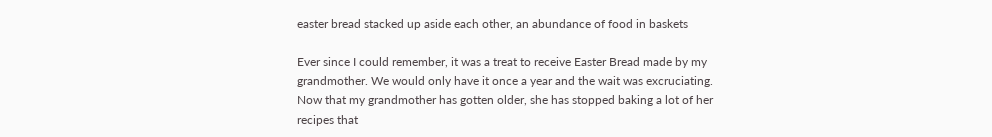easter bread stacked up aside each other, an abundance of food in baskets

Ever since I could remember, it was a treat to receive Easter Bread made by my grandmother. We would only have it once a year and the wait was excruciating. Now that my grandmother has gotten older, she has stopped baking a lot of her recipes that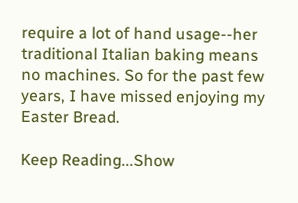require a lot of hand usage--her traditional Italian baking means no machines. So for the past few years, I have missed enjoying my Easter Bread.

Keep Reading...Show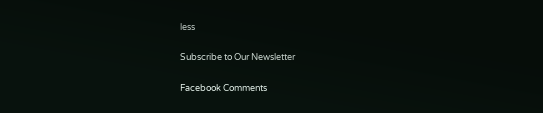less

Subscribe to Our Newsletter

Facebook Comments